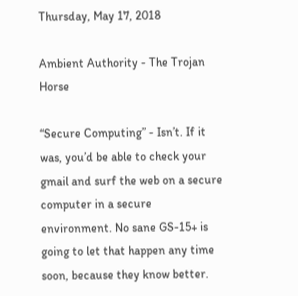Thursday, May 17, 2018

Ambient Authority - The Trojan Horse

“Secure Computing” - Isn’t. If it was, you’d be able to check your gmail and surf the web on a secure computer in a secure environment. No sane GS-15+ is going to let that happen any time soon, because they know better.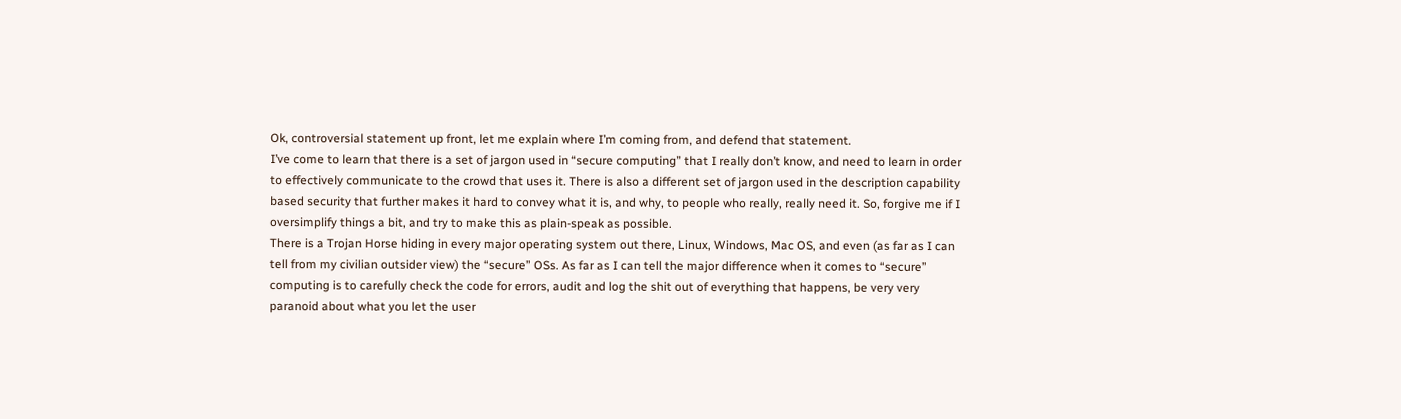Ok, controversial statement up front, let me explain where I’m coming from, and defend that statement.
I’ve come to learn that there is a set of jargon used in “secure computing” that I really don’t know, and need to learn in order to effectively communicate to the crowd that uses it. There is also a different set of jargon used in the description capability based security that further makes it hard to convey what it is, and why, to people who really, really need it. So, forgive me if I oversimplify things a bit, and try to make this as plain-speak as possible.
There is a Trojan Horse hiding in every major operating system out there, Linux, Windows, Mac OS, and even (as far as I can tell from my civilian outsider view) the “secure” OSs. As far as I can tell the major difference when it comes to “secure” computing is to carefully check the code for errors, audit and log the shit out of everything that happens, be very very paranoid about what you let the user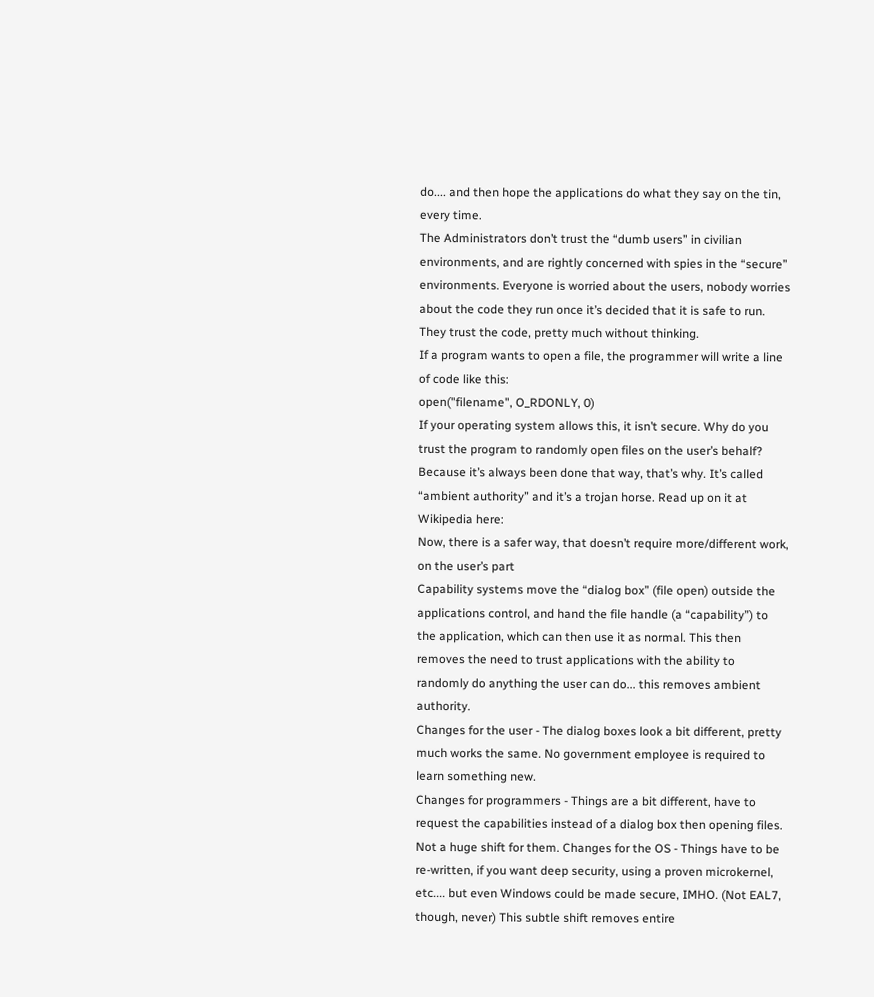do.... and then hope the applications do what they say on the tin, every time.
The Administrators don’t trust the “dumb users” in civilian environments, and are rightly concerned with spies in the “secure” environments. Everyone is worried about the users, nobody worries about the code they run once it’s decided that it is safe to run. They trust the code, pretty much without thinking.
If a program wants to open a file, the programmer will write a line of code like this:
open("filename", O_RDONLY, 0)
If your operating system allows this, it isn’t secure. Why do you trust the program to randomly open files on the user’s behalf? Because it’s always been done that way, that’s why. It’s called “ambient authority” and it’s a trojan horse. Read up on it at Wikipedia here:
Now, there is a safer way, that doesn’t require more/different work, on the user’s part
Capability systems move the “dialog box” (file open) outside the applications control, and hand the file handle (a “capability”) to the application, which can then use it as normal. This then removes the need to trust applications with the ability to randomly do anything the user can do... this removes ambient authority.
Changes for the user - The dialog boxes look a bit different, pretty much works the same. No government employee is required to learn something new.
Changes for programmers - Things are a bit different, have to request the capabilities instead of a dialog box then opening files. Not a huge shift for them. Changes for the OS - Things have to be re-written, if you want deep security, using a proven microkernel, etc.... but even Windows could be made secure, IMHO. (Not EAL7, though, never) This subtle shift removes entire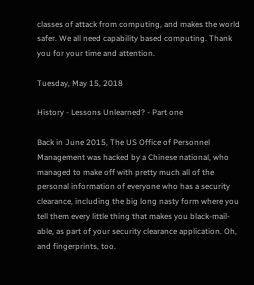classes of attack from computing, and makes the world safer. We all need capability based computing. Thank you for your time and attention.

Tuesday, May 15, 2018

History - Lessons Unlearned? - Part one

Back in June 2015, The US Office of Personnel Management was hacked by a Chinese national, who managed to make off with pretty much all of the personal information of everyone who has a security clearance, including the big long nasty form where you tell them every little thing that makes you black-mail-able, as part of your security clearance application. Oh, and fingerprints, too.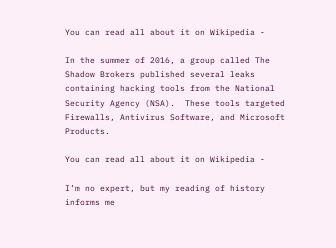You can read all about it on Wikipedia -

In the summer of 2016, a group called The Shadow Brokers published several leaks containing hacking tools from the National Security Agency (NSA).  These tools targeted Firewalls, Antivirus Software, and Microsoft Products.

You can read all about it on Wikipedia -

I’m no expert, but my reading of history informs me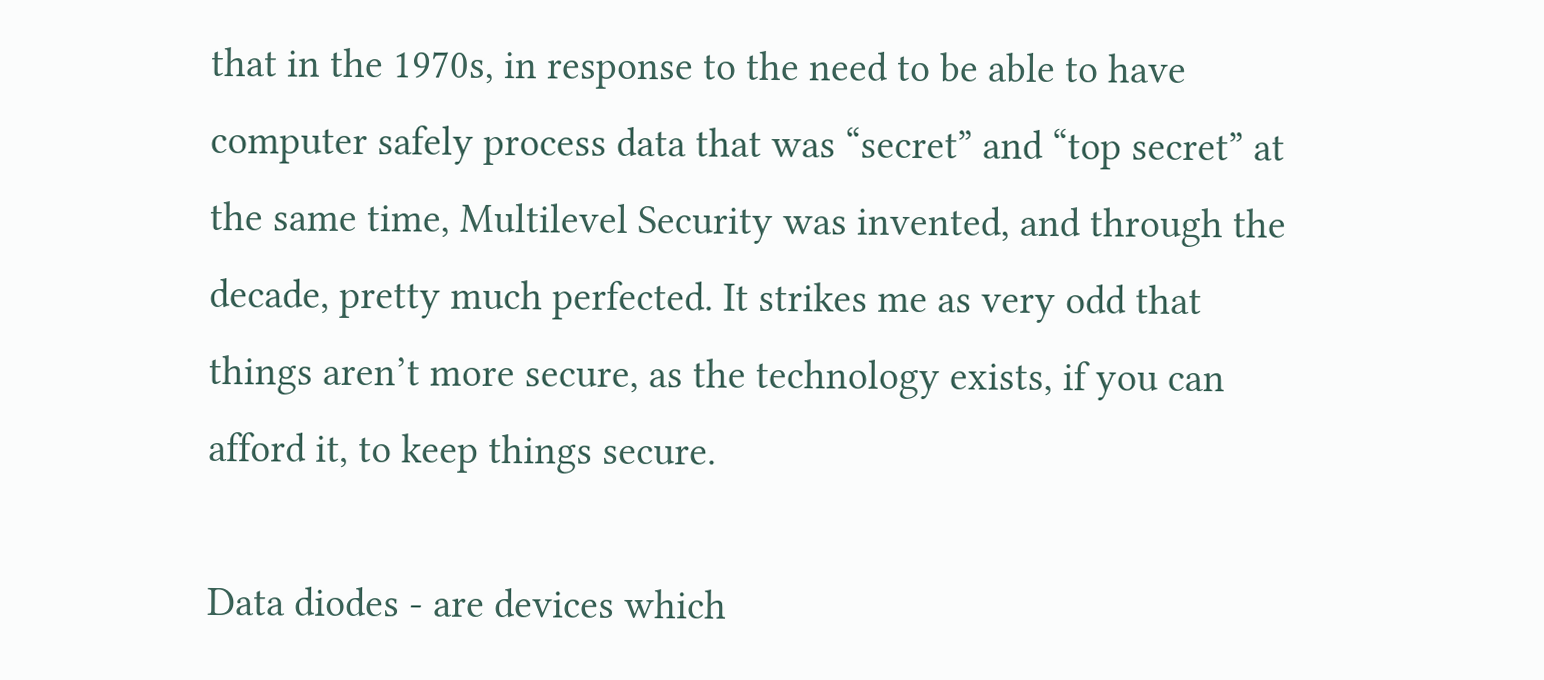that in the 1970s, in response to the need to be able to have computer safely process data that was “secret” and “top secret” at the same time, Multilevel Security was invented, and through the decade, pretty much perfected. It strikes me as very odd that things aren’t more secure, as the technology exists, if you can afford it, to keep things secure.

Data diodes - are devices which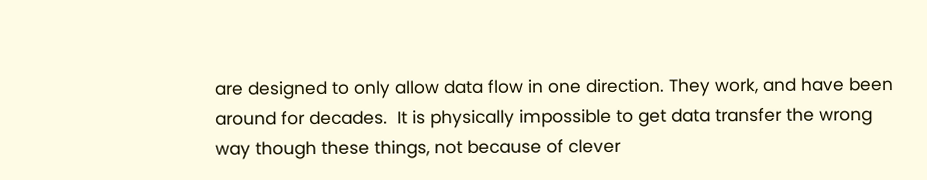are designed to only allow data flow in one direction. They work, and have been around for decades.  It is physically impossible to get data transfer the wrong way though these things, not because of clever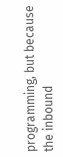programming, but because the inbound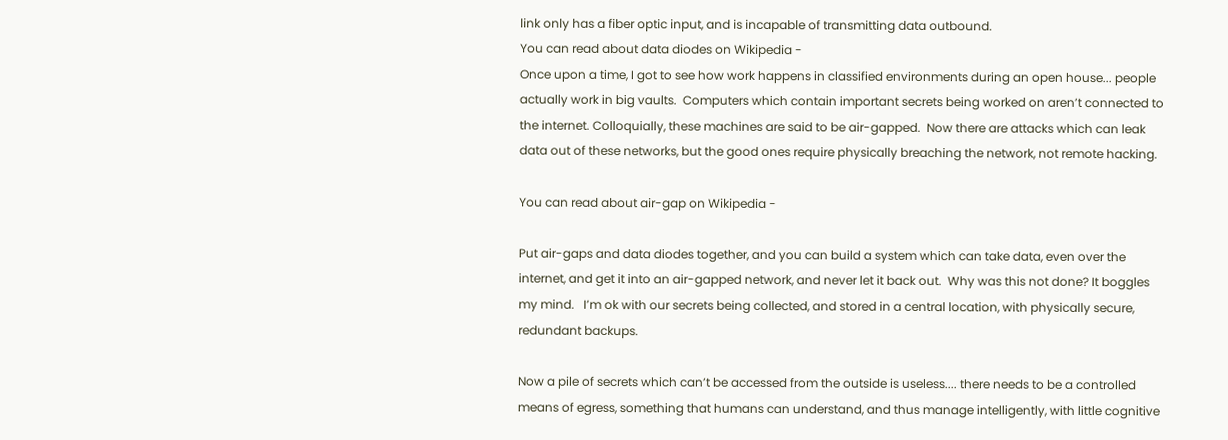link only has a fiber optic input, and is incapable of transmitting data outbound.
You can read about data diodes on Wikipedia -
Once upon a time, I got to see how work happens in classified environments during an open house... people actually work in big vaults.  Computers which contain important secrets being worked on aren’t connected to the internet. Colloquially, these machines are said to be air-gapped.  Now there are attacks which can leak data out of these networks, but the good ones require physically breaching the network, not remote hacking.

You can read about air-gap on Wikipedia -

Put air-gaps and data diodes together, and you can build a system which can take data, even over the internet, and get it into an air-gapped network, and never let it back out.  Why was this not done? It boggles my mind.   I’m ok with our secrets being collected, and stored in a central location, with physically secure, redundant backups.

Now a pile of secrets which can’t be accessed from the outside is useless.... there needs to be a controlled means of egress, something that humans can understand, and thus manage intelligently, with little cognitive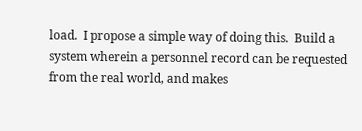load.  I propose a simple way of doing this.  Build a system wherein a personnel record can be requested from the real world, and makes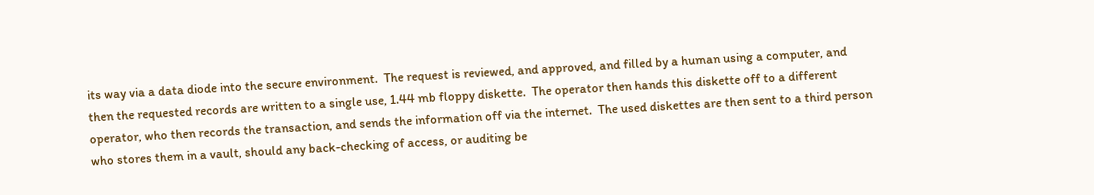its way via a data diode into the secure environment.  The request is reviewed, and approved, and filled by a human using a computer, and then the requested records are written to a single use, 1.44 mb floppy diskette.  The operator then hands this diskette off to a different operator, who then records the transaction, and sends the information off via the internet.  The used diskettes are then sent to a third person who stores them in a vault, should any back-checking of access, or auditing be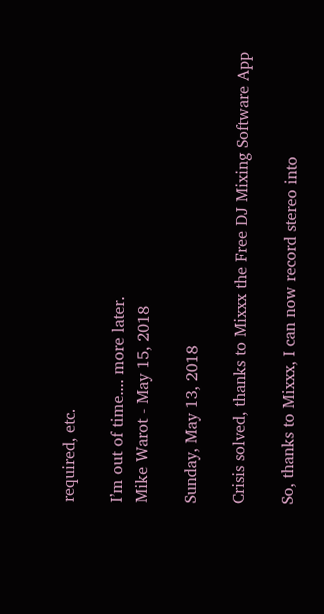required, etc.

I’m out of time.... more later.
Mike Warot - May 15, 2018

Sunday, May 13, 2018

Crisis solved, thanks to Mixxx the Free DJ Mixing Software App

So, thanks to Mixxx, I can now record stereo into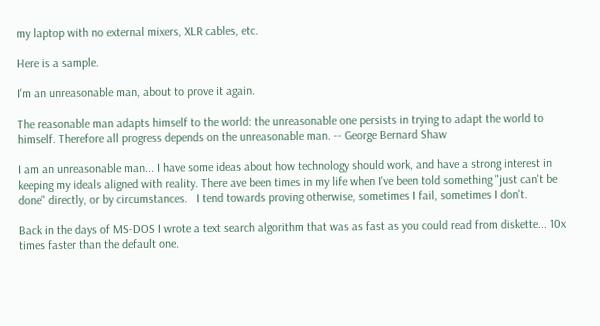my laptop with no external mixers, XLR cables, etc.

Here is a sample.

I'm an unreasonable man, about to prove it again.

The reasonable man adapts himself to the world: the unreasonable one persists in trying to adapt the world to himself. Therefore all progress depends on the unreasonable man. -- George Bernard Shaw

I am an unreasonable man... I have some ideas about how technology should work, and have a strong interest in keeping my ideals aligned with reality. There ave been times in my life when I've been told something "just can't be done" directly, or by circumstances.   I tend towards proving otherwise, sometimes I fail, sometimes I don't.

Back in the days of MS-DOS I wrote a text search algorithm that was as fast as you could read from diskette... 10x times faster than the default one.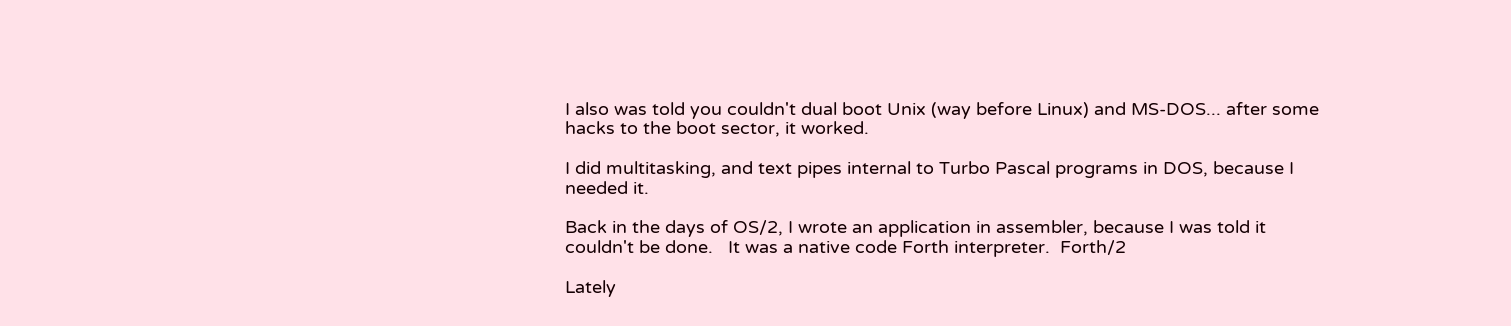I also was told you couldn't dual boot Unix (way before Linux) and MS-DOS... after some hacks to the boot sector, it worked.

I did multitasking, and text pipes internal to Turbo Pascal programs in DOS, because I needed it.

Back in the days of OS/2, I wrote an application in assembler, because I was told it couldn't be done.   It was a native code Forth interpreter.  Forth/2

Lately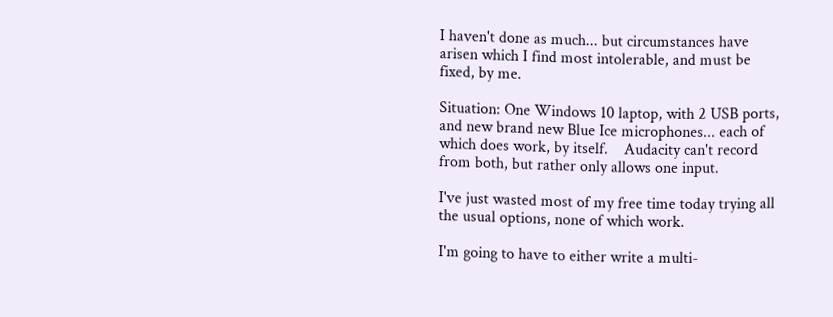I haven't done as much... but circumstances have arisen which I find most intolerable, and must be fixed, by me.

Situation: One Windows 10 laptop, with 2 USB ports, and new brand new Blue Ice microphones... each of which does work, by itself.    Audacity can't record from both, but rather only allows one input.

I've just wasted most of my free time today trying all the usual options, none of which work.

I'm going to have to either write a multi-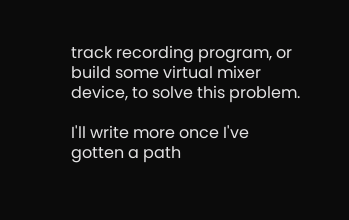track recording program, or build some virtual mixer device, to solve this problem.

I'll write more once I've gotten a path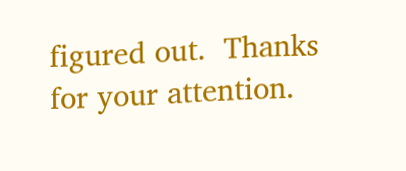figured out.  Thanks for your attention.